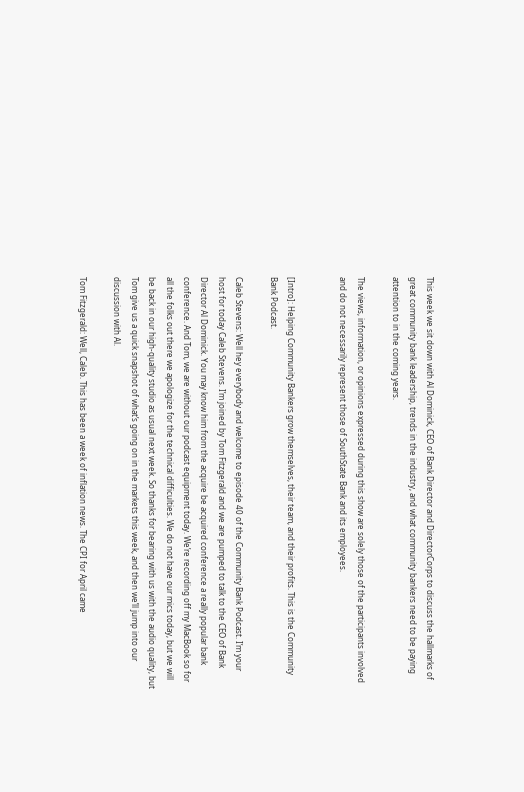This week we sit down with Al Dominick, CEO of Bank Director and DirectorCorps to discuss the hallmarks of great community bank leadership, trends in the industry, and what community bankers need to be paying attention to in the coming years.

The views, information, or opinions expressed during this show are solely those of the participants involved and do not necessarily represent those of SouthState Bank and its employees.


[Intro]: Helping Community Bankers grow themselves, their team, and their profits. This is the Community Bank Podcast.

Caleb Stevens: Well hey everybody and welcome to episode 40 of the Community Bank Podcast. I’m your host for today Caleb Stevens. I’m joined by Tom Fitzgerald and we are pumped to talk to the CEO of Bank Director Al Dominick. You may know him from the acquire be acquired conference a really popular bank conference. And Tom, we are without our podcast equipment today. We’re recording off my MacBook so for all the folks out there we apologize for the technical difficulties. We do not have our mics today, but we will be back in our high-quality studio as usual next week. So thanks for bearing with us with the audio quality, but Tom give us a quick snapshot of what’s going on in the markets this week, and then we’ll jump into our discussion with Al.

Tom Fitzgerald: Well, Caleb. This has been a week of inflation news. The CPI for April came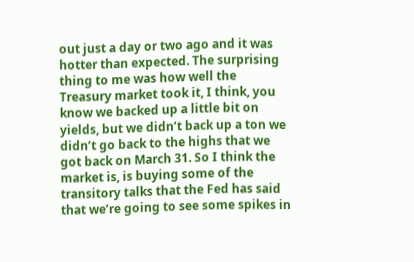out just a day or two ago and it was hotter than expected. The surprising thing to me was how well the Treasury market took it, I think, you know we backed up a little bit on yields, but we didn’t back up a ton we didn’t go back to the highs that we got back on March 31. So I think the market is, is buying some of the transitory talks that the Fed has said that we’re going to see some spikes in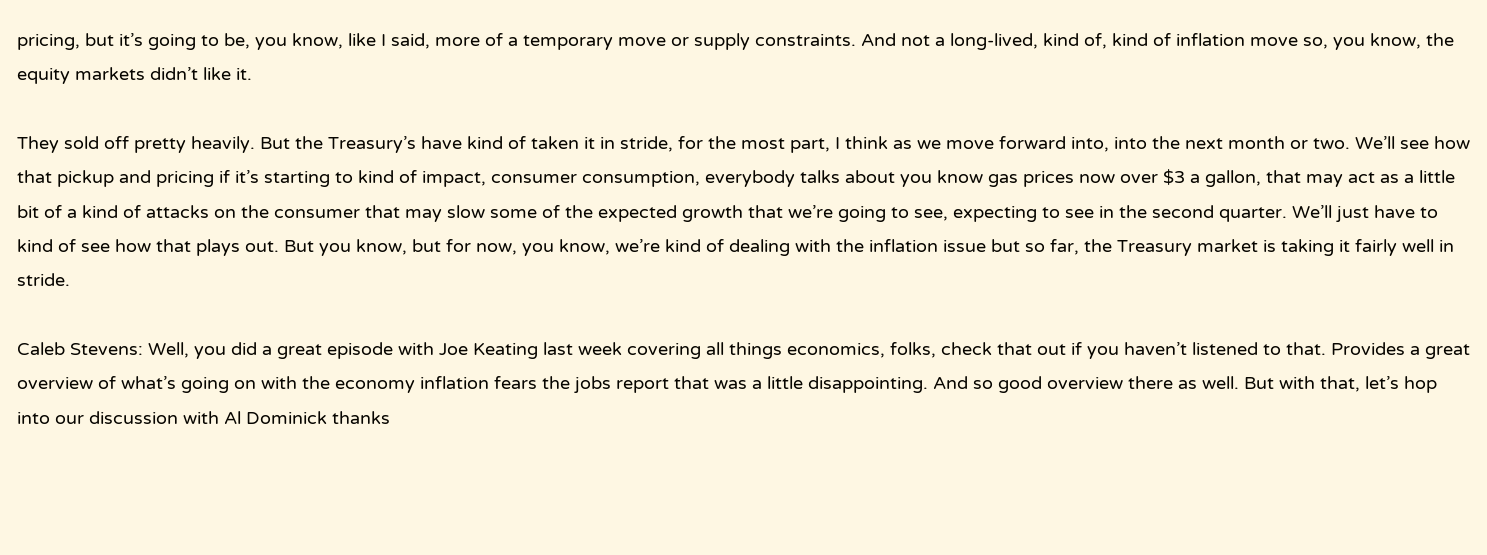pricing, but it’s going to be, you know, like I said, more of a temporary move or supply constraints. And not a long-lived, kind of, kind of inflation move so, you know, the equity markets didn’t like it.

They sold off pretty heavily. But the Treasury’s have kind of taken it in stride, for the most part, I think as we move forward into, into the next month or two. We’ll see how that pickup and pricing if it’s starting to kind of impact, consumer consumption, everybody talks about you know gas prices now over $3 a gallon, that may act as a little bit of a kind of attacks on the consumer that may slow some of the expected growth that we’re going to see, expecting to see in the second quarter. We’ll just have to kind of see how that plays out. But you know, but for now, you know, we’re kind of dealing with the inflation issue but so far, the Treasury market is taking it fairly well in stride.

Caleb Stevens: Well, you did a great episode with Joe Keating last week covering all things economics, folks, check that out if you haven’t listened to that. Provides a great overview of what’s going on with the economy inflation fears the jobs report that was a little disappointing. And so good overview there as well. But with that, let’s hop into our discussion with Al Dominick thanks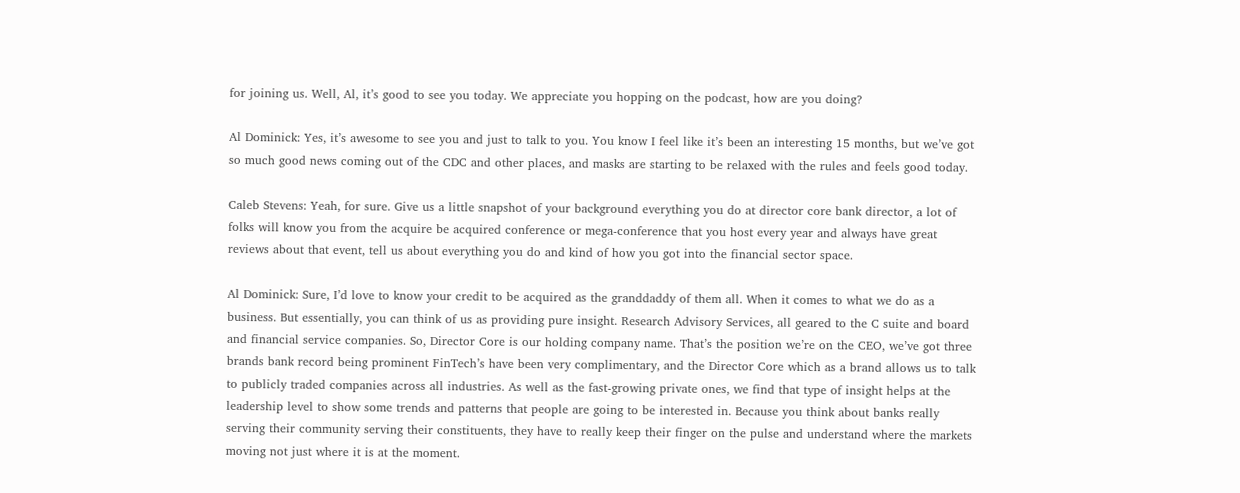for joining us. Well, Al, it’s good to see you today. We appreciate you hopping on the podcast, how are you doing?

Al Dominick: Yes, it’s awesome to see you and just to talk to you. You know I feel like it’s been an interesting 15 months, but we’ve got so much good news coming out of the CDC and other places, and masks are starting to be relaxed with the rules and feels good today.

Caleb Stevens: Yeah, for sure. Give us a little snapshot of your background everything you do at director core bank director, a lot of folks will know you from the acquire be acquired conference or mega-conference that you host every year and always have great reviews about that event, tell us about everything you do and kind of how you got into the financial sector space.

Al Dominick: Sure, I’d love to know your credit to be acquired as the granddaddy of them all. When it comes to what we do as a business. But essentially, you can think of us as providing pure insight. Research Advisory Services, all geared to the C suite and board and financial service companies. So, Director Core is our holding company name. That’s the position we’re on the CEO, we’ve got three brands bank record being prominent FinTech’s have been very complimentary, and the Director Core which as a brand allows us to talk to publicly traded companies across all industries. As well as the fast-growing private ones, we find that type of insight helps at the leadership level to show some trends and patterns that people are going to be interested in. Because you think about banks really serving their community serving their constituents, they have to really keep their finger on the pulse and understand where the markets moving not just where it is at the moment.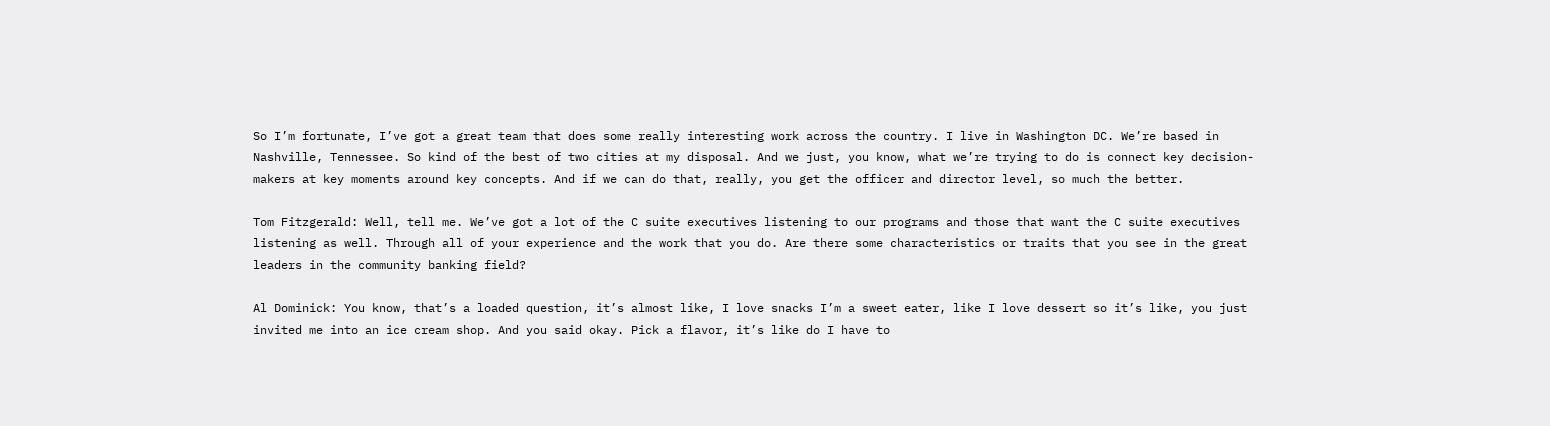So I’m fortunate, I’ve got a great team that does some really interesting work across the country. I live in Washington DC. We’re based in Nashville, Tennessee. So kind of the best of two cities at my disposal. And we just, you know, what we’re trying to do is connect key decision-makers at key moments around key concepts. And if we can do that, really, you get the officer and director level, so much the better.

Tom Fitzgerald: Well, tell me. We’ve got a lot of the C suite executives listening to our programs and those that want the C suite executives listening as well. Through all of your experience and the work that you do. Are there some characteristics or traits that you see in the great leaders in the community banking field?

Al Dominick: You know, that’s a loaded question, it’s almost like, I love snacks I’m a sweet eater, like I love dessert so it’s like, you just invited me into an ice cream shop. And you said okay. Pick a flavor, it’s like do I have to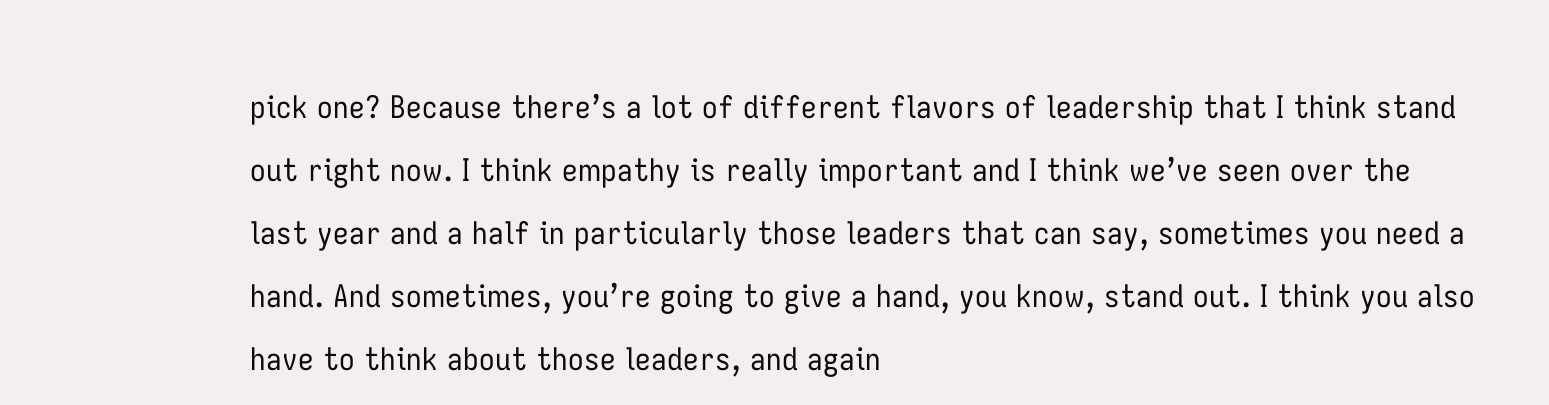pick one? Because there’s a lot of different flavors of leadership that I think stand out right now. I think empathy is really important and I think we’ve seen over the last year and a half in particularly those leaders that can say, sometimes you need a hand. And sometimes, you’re going to give a hand, you know, stand out. I think you also have to think about those leaders, and again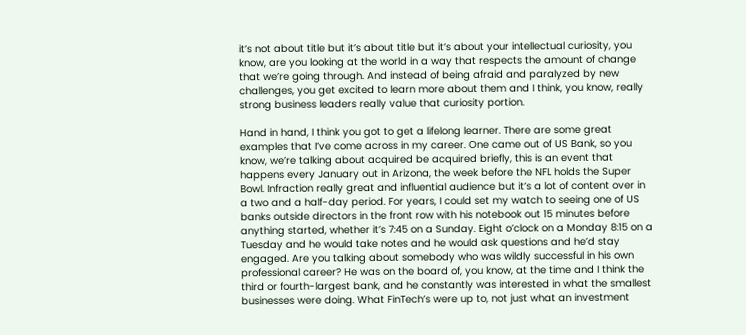it’s not about title but it’s about title but it’s about your intellectual curiosity, you know, are you looking at the world in a way that respects the amount of change that we’re going through. And instead of being afraid and paralyzed by new challenges, you get excited to learn more about them and I think, you know, really strong business leaders really value that curiosity portion.

Hand in hand, I think you got to get a lifelong learner. There are some great examples that I’ve come across in my career. One came out of US Bank, so you know, we’re talking about acquired be acquired briefly, this is an event that happens every January out in Arizona, the week before the NFL holds the Super Bowl. Infraction really great and influential audience but it’s a lot of content over in a two and a half-day period. For years, I could set my watch to seeing one of US banks outside directors in the front row with his notebook out 15 minutes before anything started, whether it’s 7:45 on a Sunday. Eight o’clock on a Monday 8:15 on a Tuesday and he would take notes and he would ask questions and he’d stay engaged. Are you talking about somebody who was wildly successful in his own professional career? He was on the board of, you know, at the time and I think the third or fourth-largest bank, and he constantly was interested in what the smallest businesses were doing. What FinTech’s were up to, not just what an investment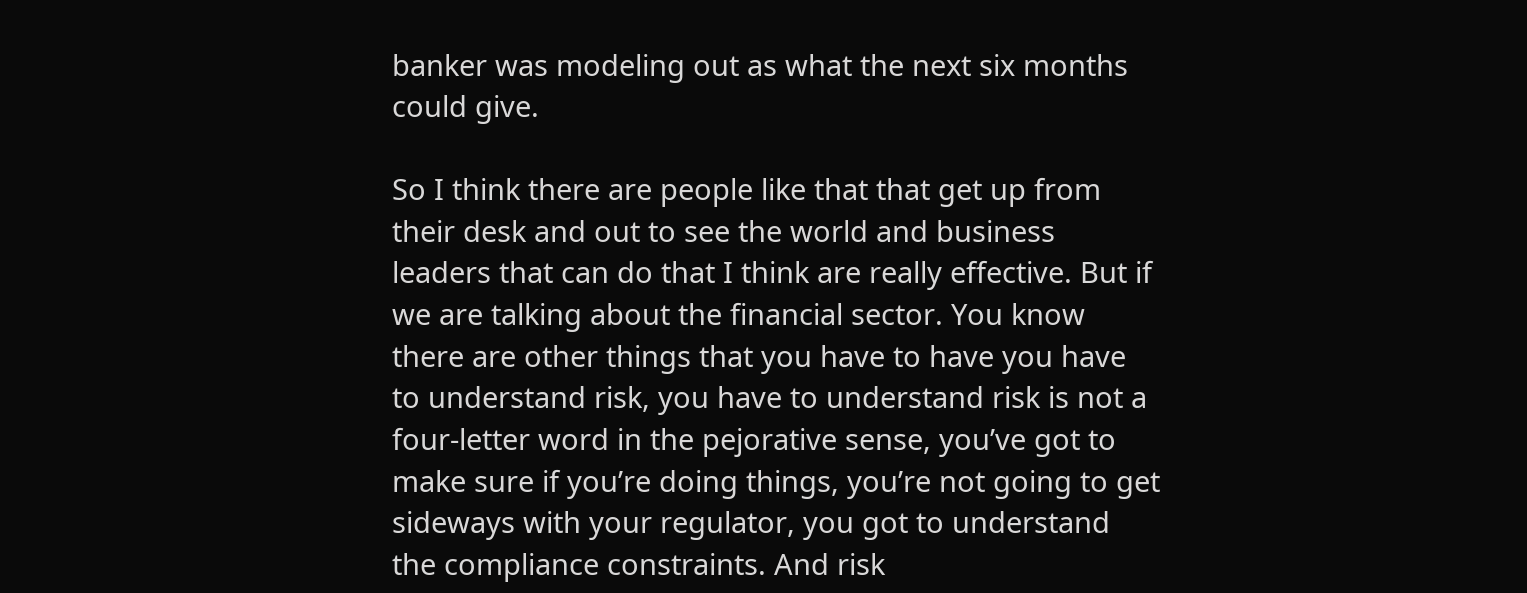banker was modeling out as what the next six months could give.

So I think there are people like that that get up from their desk and out to see the world and business leaders that can do that I think are really effective. But if we are talking about the financial sector. You know there are other things that you have to have you have to understand risk, you have to understand risk is not a four-letter word in the pejorative sense, you’ve got to make sure if you’re doing things, you’re not going to get sideways with your regulator, you got to understand the compliance constraints. And risk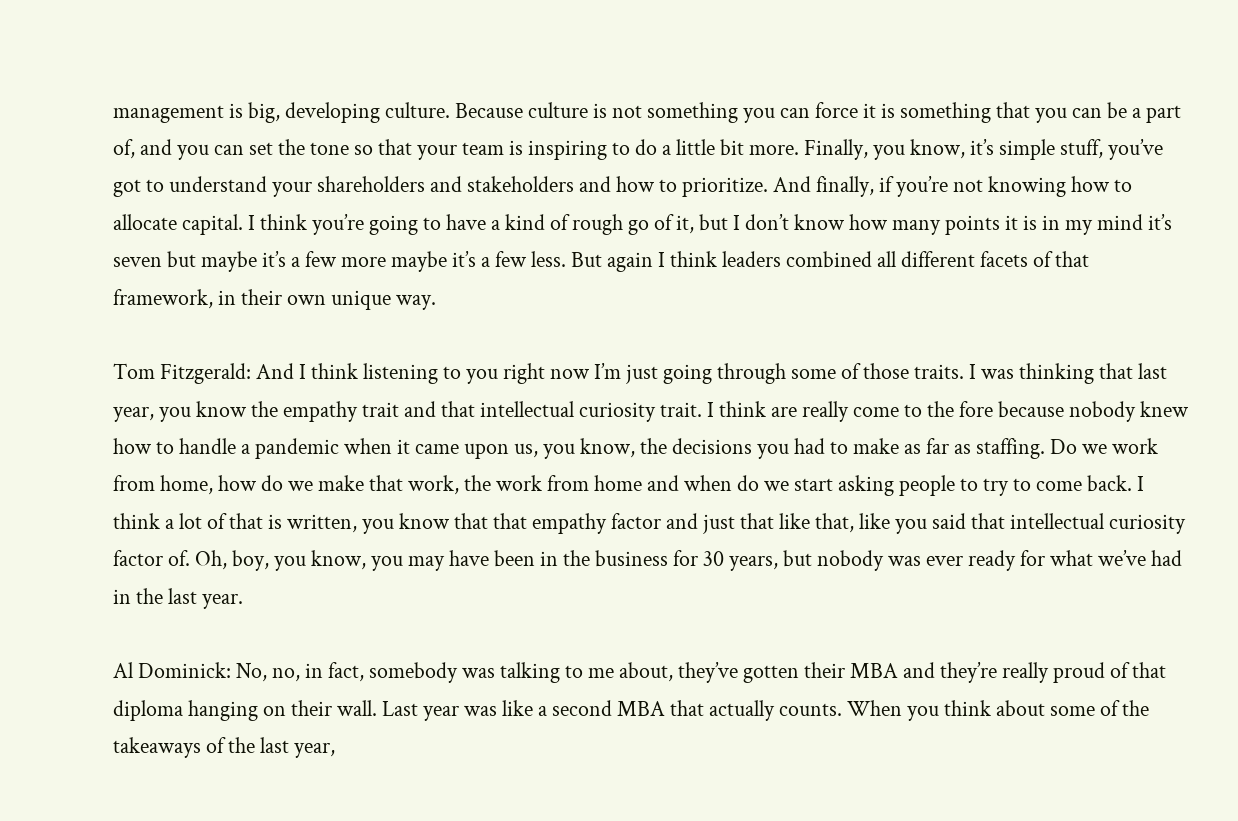management is big, developing culture. Because culture is not something you can force it is something that you can be a part of, and you can set the tone so that your team is inspiring to do a little bit more. Finally, you know, it’s simple stuff, you’ve got to understand your shareholders and stakeholders and how to prioritize. And finally, if you’re not knowing how to allocate capital. I think you’re going to have a kind of rough go of it, but I don’t know how many points it is in my mind it’s seven but maybe it’s a few more maybe it’s a few less. But again I think leaders combined all different facets of that framework, in their own unique way.

Tom Fitzgerald: And I think listening to you right now I’m just going through some of those traits. I was thinking that last year, you know the empathy trait and that intellectual curiosity trait. I think are really come to the fore because nobody knew how to handle a pandemic when it came upon us, you know, the decisions you had to make as far as staffing. Do we work from home, how do we make that work, the work from home and when do we start asking people to try to come back. I think a lot of that is written, you know that that empathy factor and just that like that, like you said that intellectual curiosity factor of. Oh, boy, you know, you may have been in the business for 30 years, but nobody was ever ready for what we’ve had in the last year.

Al Dominick: No, no, in fact, somebody was talking to me about, they’ve gotten their MBA and they’re really proud of that diploma hanging on their wall. Last year was like a second MBA that actually counts. When you think about some of the takeaways of the last year,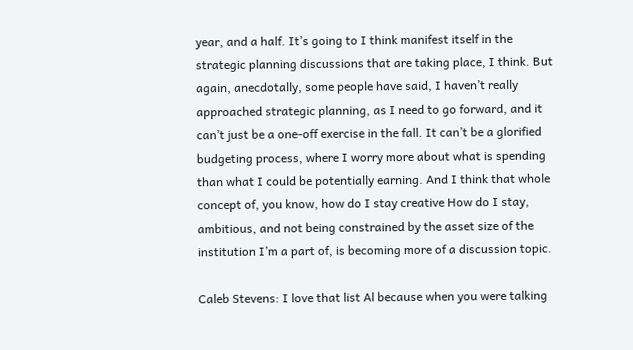year, and a half. It’s going to I think manifest itself in the strategic planning discussions that are taking place, I think. But again, anecdotally, some people have said, I haven’t really approached strategic planning, as I need to go forward, and it can’t just be a one-off exercise in the fall. It can’t be a glorified budgeting process, where I worry more about what is spending than what I could be potentially earning. And I think that whole concept of, you know, how do I stay creative How do I stay, ambitious, and not being constrained by the asset size of the institution I’m a part of, is becoming more of a discussion topic.

Caleb Stevens: I love that list Al because when you were talking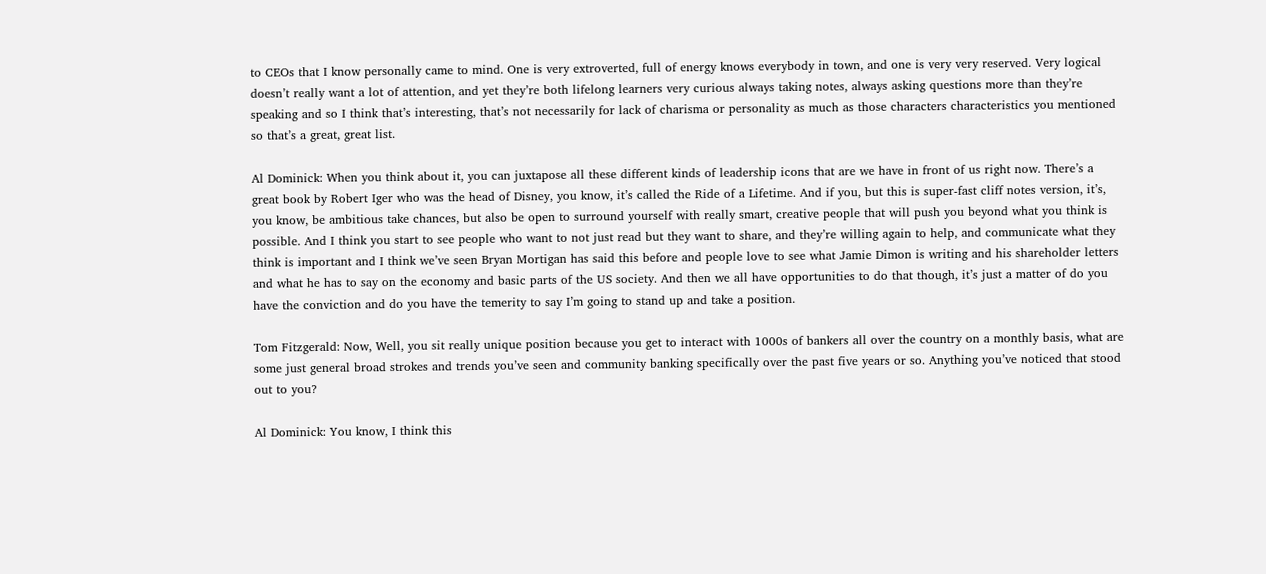to CEOs that I know personally came to mind. One is very extroverted, full of energy knows everybody in town, and one is very very reserved. Very logical doesn’t really want a lot of attention, and yet they’re both lifelong learners very curious always taking notes, always asking questions more than they’re speaking and so I think that’s interesting, that’s not necessarily for lack of charisma or personality as much as those characters characteristics you mentioned so that’s a great, great list.

Al Dominick: When you think about it, you can juxtapose all these different kinds of leadership icons that are we have in front of us right now. There’s a great book by Robert Iger who was the head of Disney, you know, it’s called the Ride of a Lifetime. And if you, but this is super-fast cliff notes version, it’s, you know, be ambitious take chances, but also be open to surround yourself with really smart, creative people that will push you beyond what you think is possible. And I think you start to see people who want to not just read but they want to share, and they’re willing again to help, and communicate what they think is important and I think we’ve seen Bryan Mortigan has said this before and people love to see what Jamie Dimon is writing and his shareholder letters and what he has to say on the economy and basic parts of the US society. And then we all have opportunities to do that though, it’s just a matter of do you have the conviction and do you have the temerity to say I’m going to stand up and take a position.

Tom Fitzgerald: Now, Well, you sit really unique position because you get to interact with 1000s of bankers all over the country on a monthly basis, what are some just general broad strokes and trends you’ve seen and community banking specifically over the past five years or so. Anything you’ve noticed that stood out to you?

Al Dominick: You know, I think this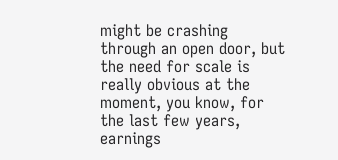might be crashing through an open door, but the need for scale is really obvious at the moment, you know, for the last few years, earnings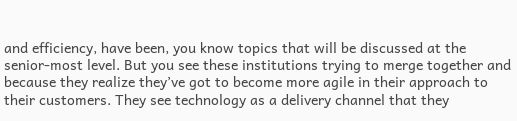and efficiency, have been, you know topics that will be discussed at the senior-most level. But you see these institutions trying to merge together and because they realize they’ve got to become more agile in their approach to their customers. They see technology as a delivery channel that they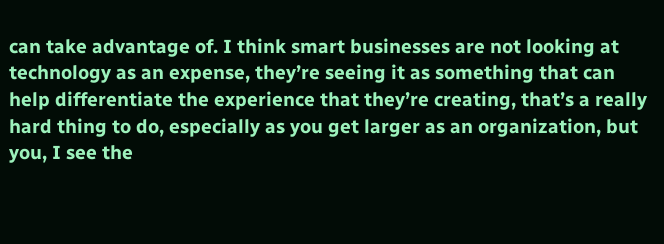can take advantage of. I think smart businesses are not looking at technology as an expense, they’re seeing it as something that can help differentiate the experience that they’re creating, that’s a really hard thing to do, especially as you get larger as an organization, but you, I see the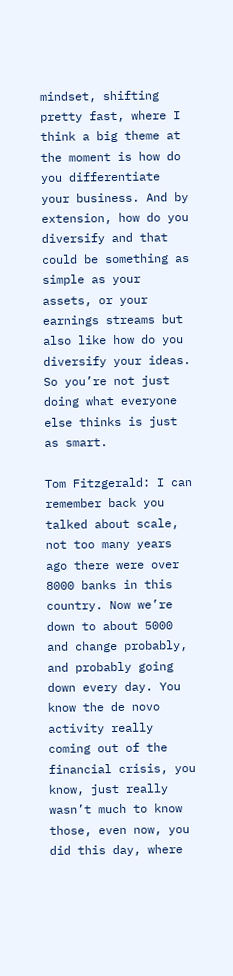mindset, shifting pretty fast, where I think a big theme at the moment is how do you differentiate your business. And by extension, how do you diversify and that could be something as simple as your assets, or your earnings streams but also like how do you diversify your ideas. So you’re not just doing what everyone else thinks is just as smart.

Tom Fitzgerald: I can remember back you talked about scale, not too many years ago there were over 8000 banks in this country. Now we’re down to about 5000 and change probably, and probably going down every day. You know the de novo activity really coming out of the financial crisis, you know, just really wasn’t much to know those, even now, you did this day, where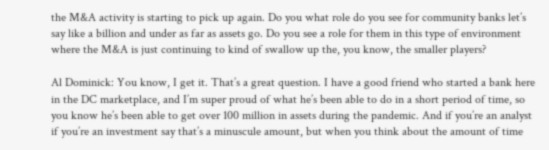the M&A activity is starting to pick up again. Do you what role do you see for community banks let’s say like a billion and under as far as assets go. Do you see a role for them in this type of environment where the M&A is just continuing to kind of swallow up the, you know, the smaller players?

Al Dominick: You know, I get it. That’s a great question. I have a good friend who started a bank here in the DC marketplace, and I’m super proud of what he’s been able to do in a short period of time, so you know he’s been able to get over 100 million in assets during the pandemic. And if you’re an analyst if you’re an investment say that’s a minuscule amount, but when you think about the amount of time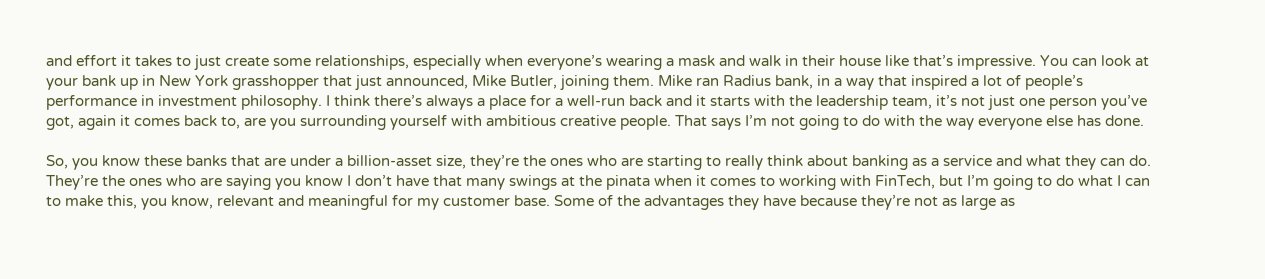and effort it takes to just create some relationships, especially when everyone’s wearing a mask and walk in their house like that’s impressive. You can look at your bank up in New York grasshopper that just announced, Mike Butler, joining them. Mike ran Radius bank, in a way that inspired a lot of people’s performance in investment philosophy. I think there’s always a place for a well-run back and it starts with the leadership team, it’s not just one person you’ve got, again it comes back to, are you surrounding yourself with ambitious creative people. That says I’m not going to do with the way everyone else has done.

So, you know these banks that are under a billion-asset size, they’re the ones who are starting to really think about banking as a service and what they can do. They’re the ones who are saying you know I don’t have that many swings at the pinata when it comes to working with FinTech, but I’m going to do what I can to make this, you know, relevant and meaningful for my customer base. Some of the advantages they have because they’re not as large as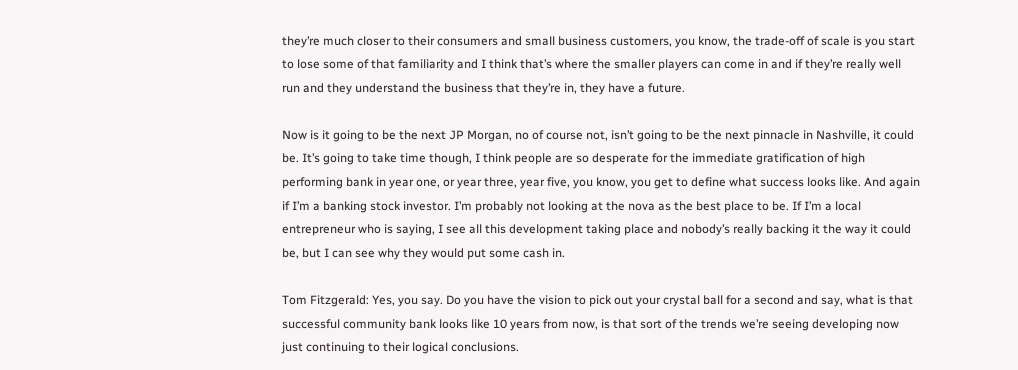they’re much closer to their consumers and small business customers, you know, the trade-off of scale is you start to lose some of that familiarity and I think that’s where the smaller players can come in and if they’re really well run and they understand the business that they’re in, they have a future.

Now is it going to be the next JP Morgan, no of course not, isn’t going to be the next pinnacle in Nashville, it could be. It’s going to take time though, I think people are so desperate for the immediate gratification of high performing bank in year one, or year three, year five, you know, you get to define what success looks like. And again if I’m a banking stock investor. I’m probably not looking at the nova as the best place to be. If I’m a local entrepreneur who is saying, I see all this development taking place and nobody’s really backing it the way it could be, but I can see why they would put some cash in.

Tom Fitzgerald: Yes, you say. Do you have the vision to pick out your crystal ball for a second and say, what is that successful community bank looks like 10 years from now, is that sort of the trends we’re seeing developing now just continuing to their logical conclusions.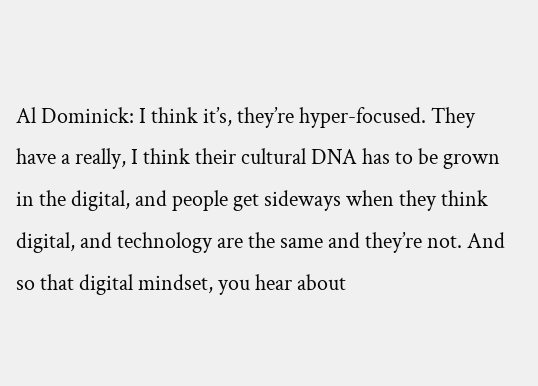Al Dominick: I think it’s, they’re hyper-focused. They have a really, I think their cultural DNA has to be grown in the digital, and people get sideways when they think digital, and technology are the same and they’re not. And so that digital mindset, you hear about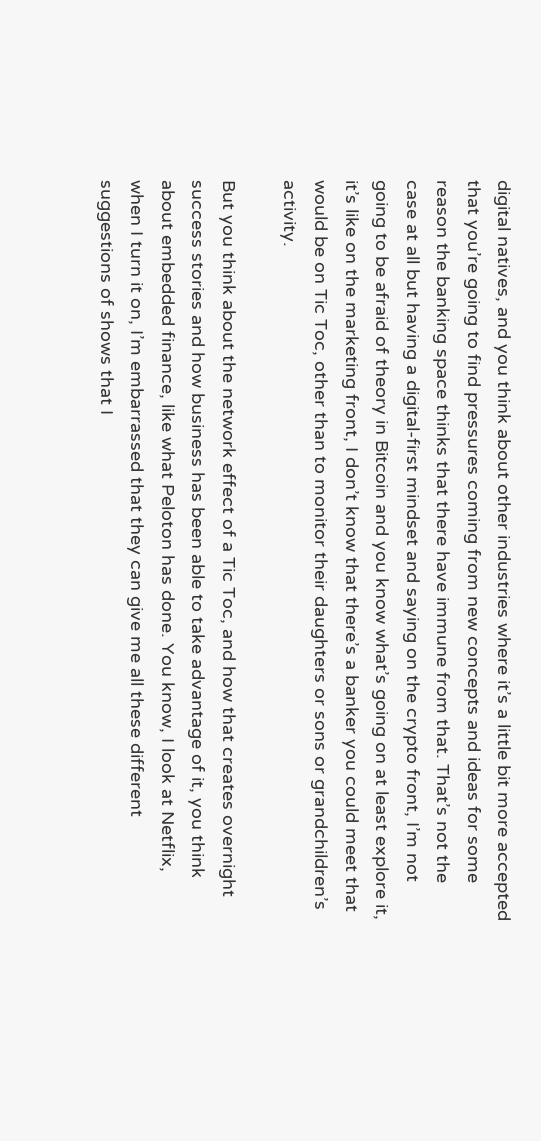digital natives, and you think about other industries where it’s a little bit more accepted that you’re going to find pressures coming from new concepts and ideas for some reason the banking space thinks that there have immune from that. That’s not the case at all but having a digital-first mindset and saying on the crypto front, I’m not going to be afraid of theory in Bitcoin and you know what’s going on at least explore it, it’s like on the marketing front, I don’t know that there’s a banker you could meet that would be on Tic Toc, other than to monitor their daughters or sons or grandchildren’s activity.

But you think about the network effect of a Tic Toc, and how that creates overnight success stories and how business has been able to take advantage of it, you think about embedded finance, like what Peloton has done. You know, I look at Netflix, when I turn it on, I’m embarrassed that they can give me all these different suggestions of shows that I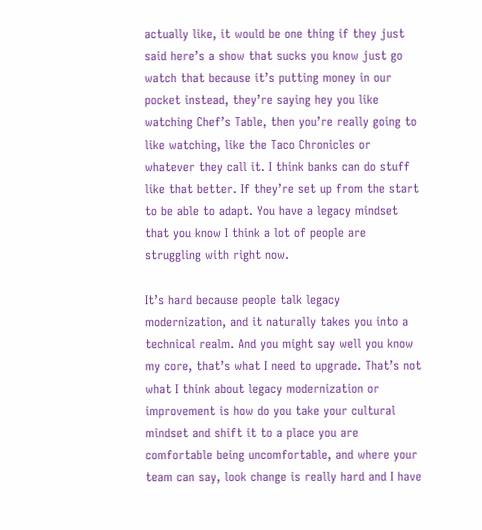actually like, it would be one thing if they just said here’s a show that sucks you know just go watch that because it’s putting money in our pocket instead, they’re saying hey you like watching Chef’s Table, then you’re really going to like watching, like the Taco Chronicles or whatever they call it. I think banks can do stuff like that better. If they’re set up from the start to be able to adapt. You have a legacy mindset that you know I think a lot of people are struggling with right now.

It’s hard because people talk legacy modernization, and it naturally takes you into a technical realm. And you might say well you know my core, that’s what I need to upgrade. That’s not what I think about legacy modernization or improvement is how do you take your cultural mindset and shift it to a place you are comfortable being uncomfortable, and where your team can say, look change is really hard and I have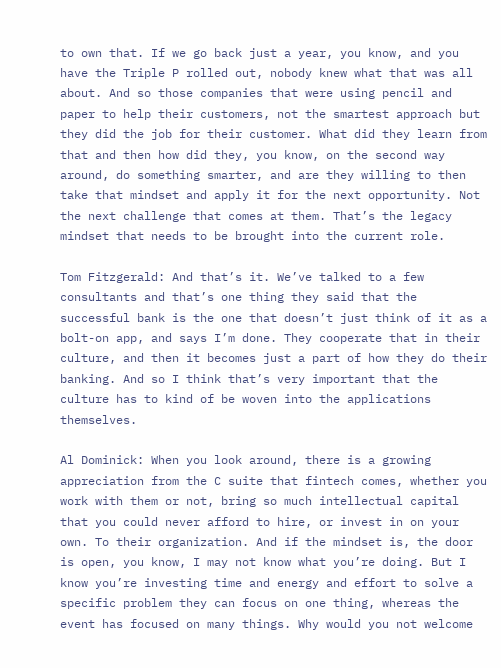to own that. If we go back just a year, you know, and you have the Triple P rolled out, nobody knew what that was all about. And so those companies that were using pencil and paper to help their customers, not the smartest approach but they did the job for their customer. What did they learn from that and then how did they, you know, on the second way around, do something smarter, and are they willing to then take that mindset and apply it for the next opportunity. Not the next challenge that comes at them. That’s the legacy mindset that needs to be brought into the current role.

Tom Fitzgerald: And that’s it. We’ve talked to a few consultants and that’s one thing they said that the successful bank is the one that doesn’t just think of it as a bolt-on app, and says I’m done. They cooperate that in their culture, and then it becomes just a part of how they do their banking. And so I think that’s very important that the culture has to kind of be woven into the applications themselves.

Al Dominick: When you look around, there is a growing appreciation from the C suite that fintech comes, whether you work with them or not, bring so much intellectual capital that you could never afford to hire, or invest in on your own. To their organization. And if the mindset is, the door is open, you know, I may not know what you’re doing. But I know you’re investing time and energy and effort to solve a specific problem they can focus on one thing, whereas the event has focused on many things. Why would you not welcome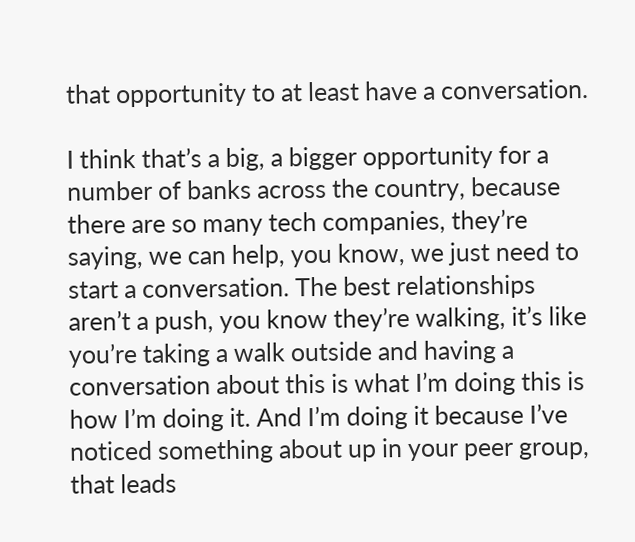that opportunity to at least have a conversation.

I think that’s a big, a bigger opportunity for a number of banks across the country, because there are so many tech companies, they’re saying, we can help, you know, we just need to start a conversation. The best relationships aren’t a push, you know they’re walking, it’s like you’re taking a walk outside and having a conversation about this is what I’m doing this is how I’m doing it. And I’m doing it because I’ve noticed something about up in your peer group, that leads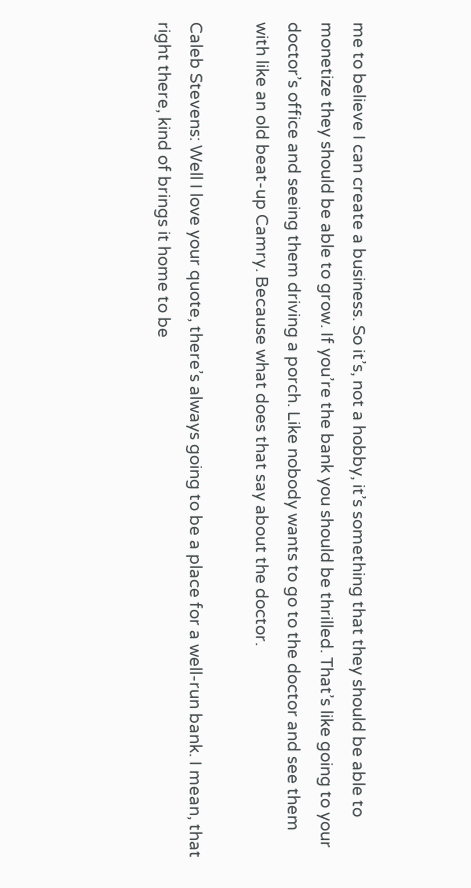me to believe I can create a business. So it’s, not a hobby, it’s something that they should be able to monetize they should be able to grow. If you’re the bank you should be thrilled. That’s like going to your doctor’s office and seeing them driving a porch. Like nobody wants to go to the doctor and see them with like an old beat-up Camry. Because what does that say about the doctor.

Caleb Stevens: Well I love your quote, there’s always going to be a place for a well-run bank. I mean, that right there, kind of brings it home to be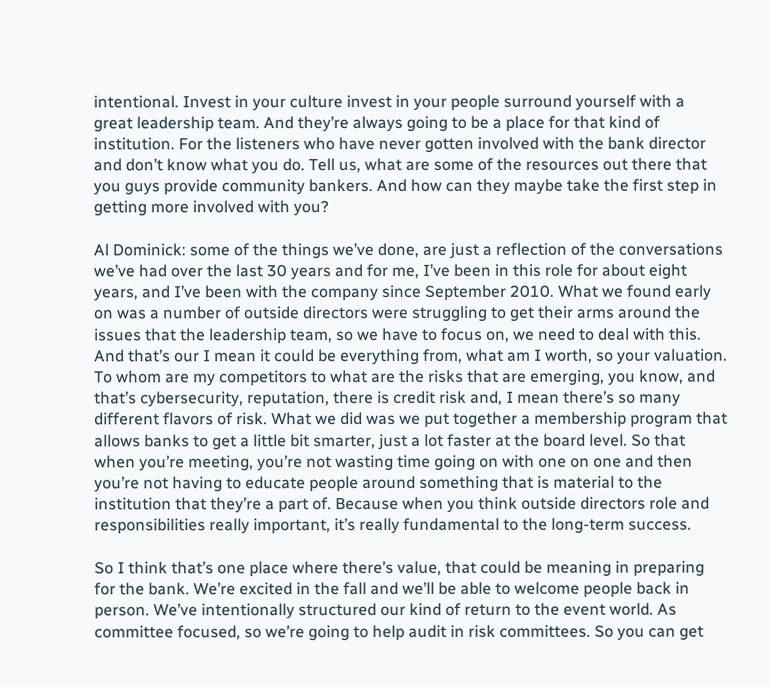intentional. Invest in your culture invest in your people surround yourself with a great leadership team. And they’re always going to be a place for that kind of institution. For the listeners who have never gotten involved with the bank director and don’t know what you do. Tell us, what are some of the resources out there that you guys provide community bankers. And how can they maybe take the first step in getting more involved with you?

Al Dominick: some of the things we’ve done, are just a reflection of the conversations we’ve had over the last 30 years and for me, I’ve been in this role for about eight years, and I’ve been with the company since September 2010. What we found early on was a number of outside directors were struggling to get their arms around the issues that the leadership team, so we have to focus on, we need to deal with this. And that’s our I mean it could be everything from, what am I worth, so your valuation. To whom are my competitors to what are the risks that are emerging, you know, and that’s cybersecurity, reputation, there is credit risk and, I mean there’s so many different flavors of risk. What we did was we put together a membership program that allows banks to get a little bit smarter, just a lot faster at the board level. So that when you’re meeting, you’re not wasting time going on with one on one and then you’re not having to educate people around something that is material to the institution that they’re a part of. Because when you think outside directors role and responsibilities really important, it’s really fundamental to the long-term success.

So I think that’s one place where there’s value, that could be meaning in preparing for the bank. We’re excited in the fall and we’ll be able to welcome people back in person. We’ve intentionally structured our kind of return to the event world. As committee focused, so we’re going to help audit in risk committees. So you can get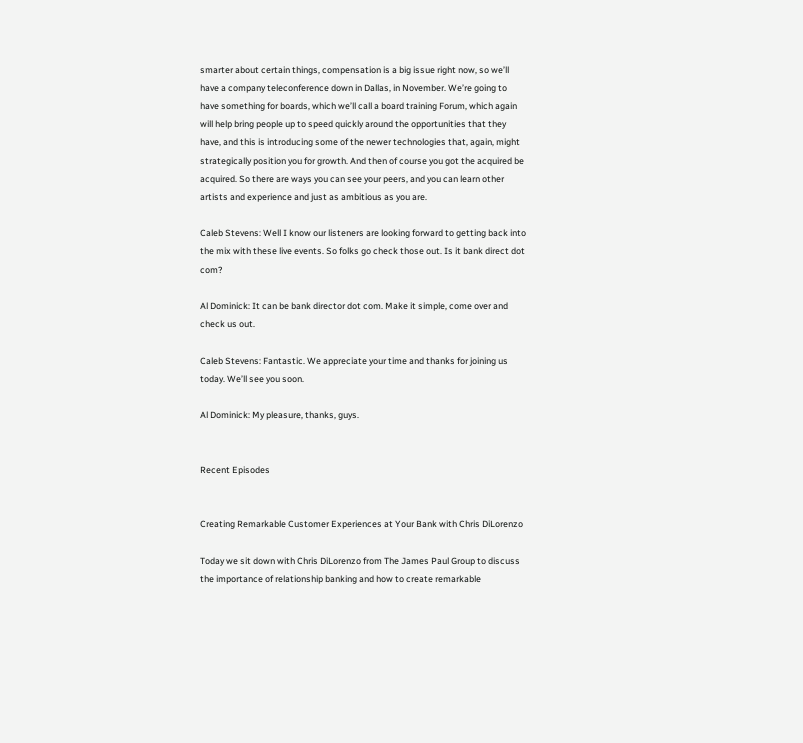smarter about certain things, compensation is a big issue right now, so we’ll have a company teleconference down in Dallas, in November. We’re going to have something for boards, which we’ll call a board training Forum, which again will help bring people up to speed quickly around the opportunities that they have, and this is introducing some of the newer technologies that, again, might strategically position you for growth. And then of course you got the acquired be acquired. So there are ways you can see your peers, and you can learn other artists and experience and just as ambitious as you are.

Caleb Stevens: Well I know our listeners are looking forward to getting back into the mix with these live events. So folks go check those out. Is it bank direct dot com?

Al Dominick: It can be bank director dot com. Make it simple, come over and check us out.

Caleb Stevens: Fantastic. We appreciate your time and thanks for joining us today. We’ll see you soon.

Al Dominick: My pleasure, thanks, guys.


Recent Episodes


Creating Remarkable Customer Experiences at Your Bank with Chris DiLorenzo

Today we sit down with Chris DiLorenzo from The James Paul Group to discuss the importance of relationship banking and how to create remarkable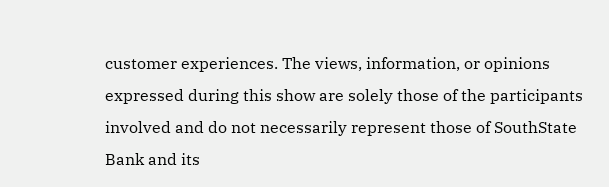customer experiences. The views, information, or opinions expressed during this show are solely those of the participants involved and do not necessarily represent those of SouthState Bank and its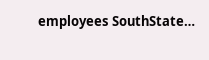employees SouthState…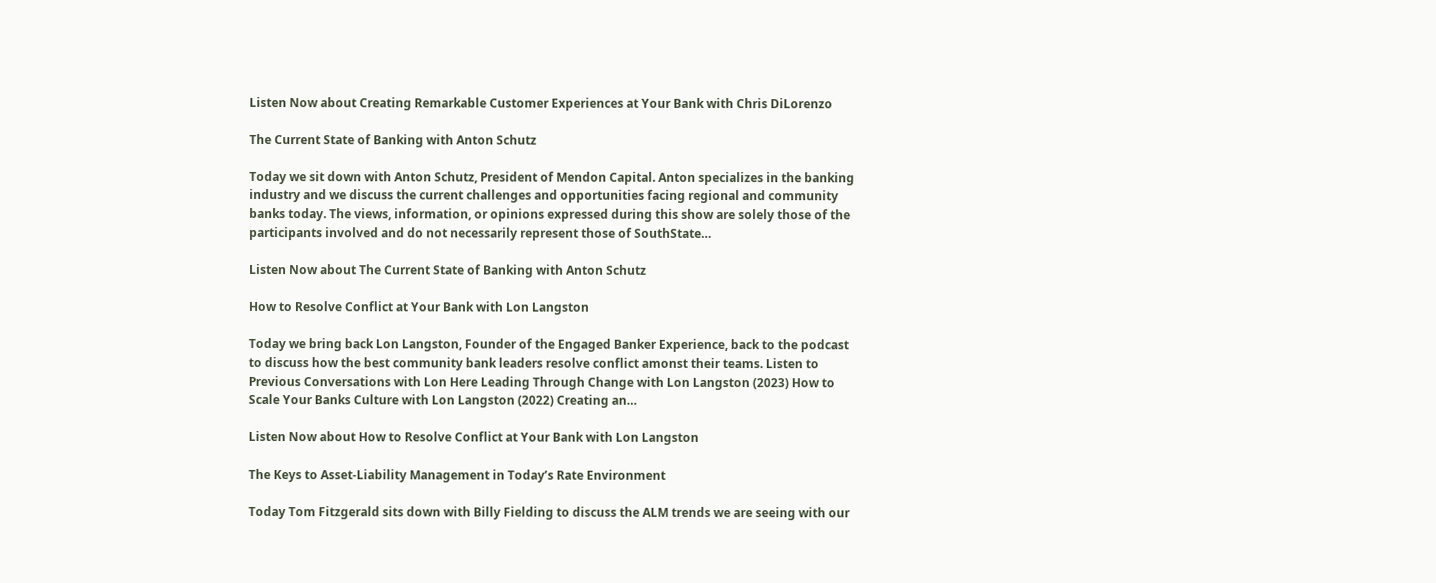Listen Now about Creating Remarkable Customer Experiences at Your Bank with Chris DiLorenzo

The Current State of Banking with Anton Schutz

Today we sit down with Anton Schutz, President of Mendon Capital. Anton specializes in the banking industry and we discuss the current challenges and opportunities facing regional and community banks today. The views, information, or opinions expressed during this show are solely those of the participants involved and do not necessarily represent those of SouthState…

Listen Now about The Current State of Banking with Anton Schutz

How to Resolve Conflict at Your Bank with Lon Langston

Today we bring back Lon Langston, Founder of the Engaged Banker Experience, back to the podcast to discuss how the best community bank leaders resolve conflict amonst their teams. Listen to Previous Conversations with Lon Here Leading Through Change with Lon Langston (2023) How to Scale Your Banks Culture with Lon Langston (2022) Creating an…

Listen Now about How to Resolve Conflict at Your Bank with Lon Langston

The Keys to Asset-Liability Management in Today’s Rate Environment

Today Tom Fitzgerald sits down with Billy Fielding to discuss the ALM trends we are seeing with our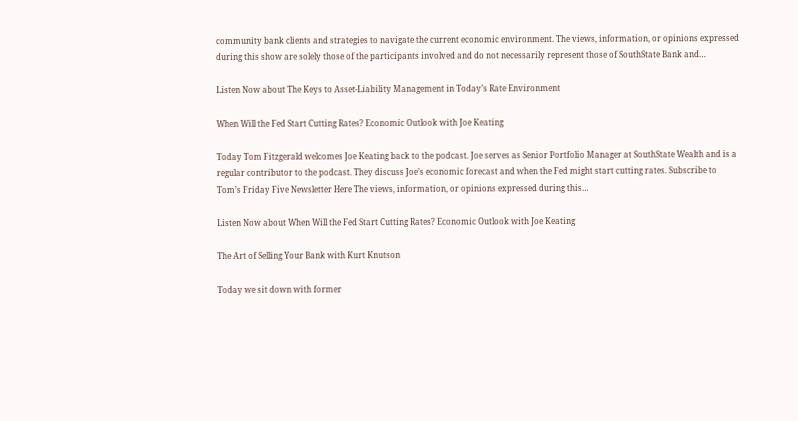community bank clients and strategies to navigate the current economic environment. The views, information, or opinions expressed during this show are solely those of the participants involved and do not necessarily represent those of SouthState Bank and…

Listen Now about The Keys to Asset-Liability Management in Today’s Rate Environment

When Will the Fed Start Cutting Rates? Economic Outlook with Joe Keating

Today Tom Fitzgerald welcomes Joe Keating back to the podcast. Joe serves as Senior Portfolio Manager at SouthState Wealth and is a regular contributor to the podcast. They discuss Joe’s economic forecast and when the Fed might start cutting rates. Subscribe to Tom’s Friday Five Newsletter Here The views, information, or opinions expressed during this…

Listen Now about When Will the Fed Start Cutting Rates? Economic Outlook with Joe Keating

The Art of Selling Your Bank with Kurt Knutson

Today we sit down with former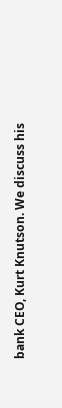bank CEO, Kurt Knutson. We discuss his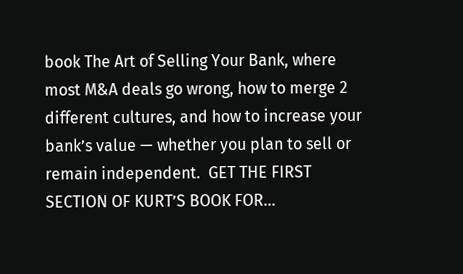book The Art of Selling Your Bank, where most M&A deals go wrong, how to merge 2 different cultures, and how to increase your bank’s value — whether you plan to sell or remain independent.  GET THE FIRST SECTION OF KURT’S BOOK FOR…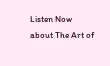Listen Now about The Art of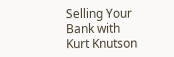Selling Your Bank with Kurt Knutson